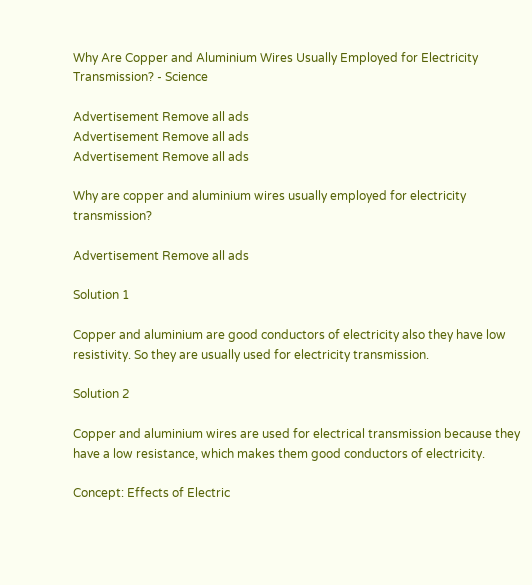Why Are Copper and Aluminium Wires Usually Employed for Electricity Transmission? - Science

Advertisement Remove all ads
Advertisement Remove all ads
Advertisement Remove all ads

Why are copper and aluminium wires usually employed for electricity transmission?

Advertisement Remove all ads

Solution 1

Copper and aluminium are good conductors of electricity also they have low resistivity. So they are usually used for electricity transmission.

Solution 2

Copper and aluminium wires are used for electrical transmission because they have a low resistance, which makes them good conductors of electricity.

Concept: Effects of Electric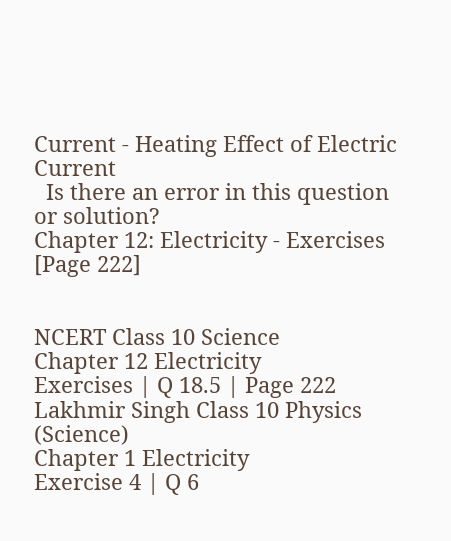Current - Heating Effect of Electric Current
  Is there an error in this question or solution?
Chapter 12: Electricity - Exercises [Page 222]


NCERT Class 10 Science
Chapter 12 Electricity
Exercises | Q 18.5 | Page 222
Lakhmir Singh Class 10 Physics (Science)
Chapter 1 Electricity
Exercise 4 | Q 6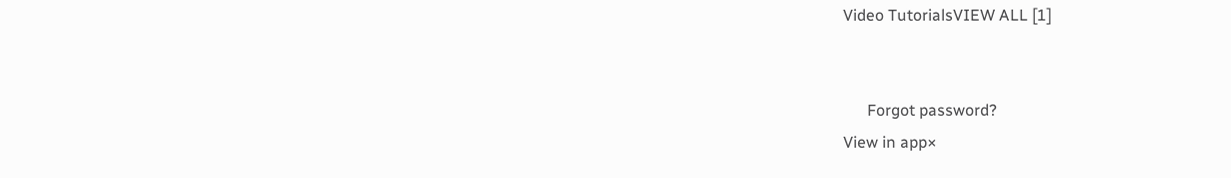Video TutorialsVIEW ALL [1]


      Forgot password?
View in app×